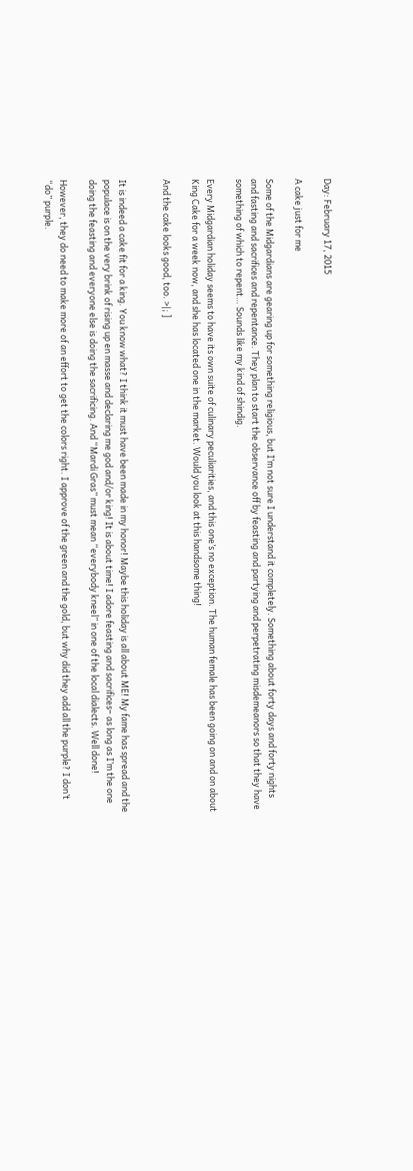Day: February 17, 2015

A cake just for me

Some of the Midgardians are gearing up for something religious, but I’m not sure I understand it completely. Something about forty days and forty nights and fasting and sacrifices and repentance. They plan to start the observance off by feasting and partying and perpetrating misdemeanors so that they have something of which to repent… Sounds like my kind of shindig.

Every Midgardian holiday seems to have its own suite of culinary peculiarities, and this one’s no exception. The human female has been going on and on about King Cake for a week now, and she has located one in the market. Would you look at this handsome thing!

And the cake looks good, too. >|; ]


It is indeed a cake fit for a king. You know what? I think it must have been made in my honor! Maybe this holiday is all about ME! My fame has spread and the populace is on the very brink of rising up en masse and declaring me god and/or king! It is about time! I adore feasting and sacrifices– as long as I’m the one doing the feasting and everyone else is doing the sacrificing. And “Mardi Gras” must mean “everybody kneel” in one of the local dialects. Well done!

However, they do need to make more of an effort to get the colors right. I approve of the green and the gold, but why did they add all the purple? I don’t “do” purple.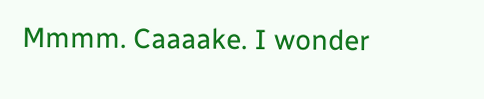Mmmm. Caaaake. I wonder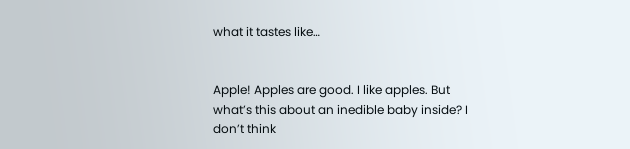what it tastes like…


Apple! Apples are good. I like apples. But what’s this about an inedible baby inside? I don’t think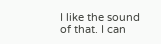I like the sound of that. I can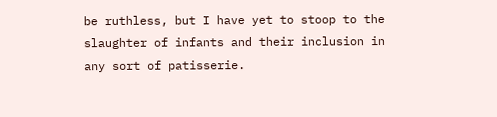be ruthless, but I have yet to stoop to the slaughter of infants and their inclusion in any sort of patisserie.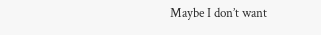Maybe I don’t want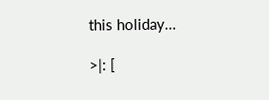this holiday…

>|: [